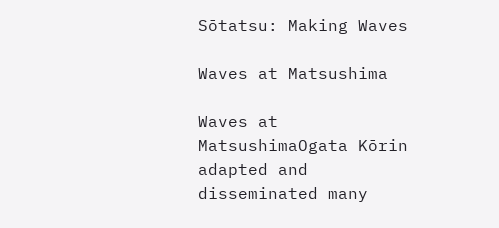Sōtatsu: Making Waves

Waves at Matsushima

Waves at MatsushimaOgata Kōrin adapted and disseminated many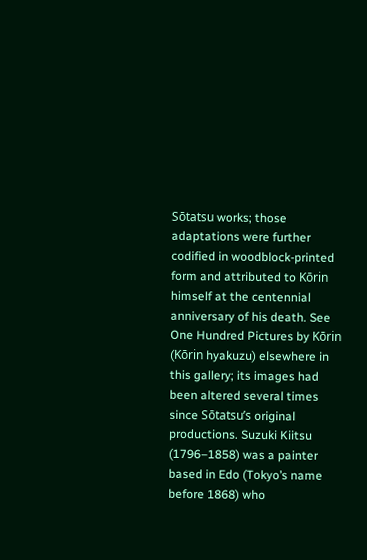Sōtatsu works; those adaptations were further codified in woodblock-printed form and attributed to Kōrin himself at the centennial anniversary of his death. See One Hundred Pictures by Kōrin (Kōrin hyakuzu) elsewhere in this gallery; its images had been altered several times since Sōtatsu’s original productions. Suzuki Kiitsu (1796–1858) was a painter based in Edo (Tokyo’s name before 1868) who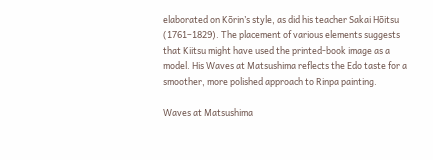elaborated on Kōrin’s style, as did his teacher Sakai Hōitsu (1761–1829). The placement of various elements suggests that Kiitsu might have used the printed-book image as a model. His Waves at Matsushima reflects the Edo taste for a smoother, more polished approach to Rinpa painting.

Waves at Matsushima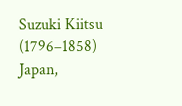Suzuki Kiitsu (1796–1858)
Japan,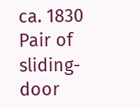ca. 1830
Pair of sliding-door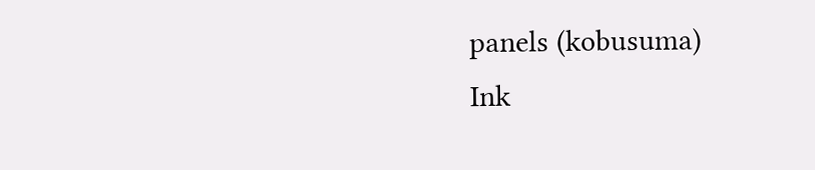panels (kobusuma)
Ink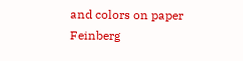and colors on paper
Feinberg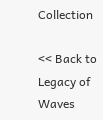Collection

<< Back to Legacy of Waves